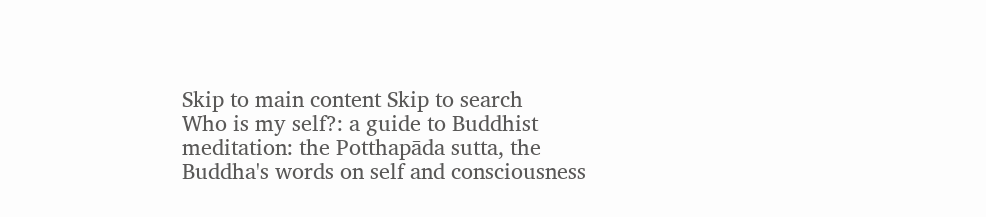Skip to main content Skip to search
Who is my self?: a guide to Buddhist meditation: the Potthapāda sutta, the Buddha's words on self and consciousness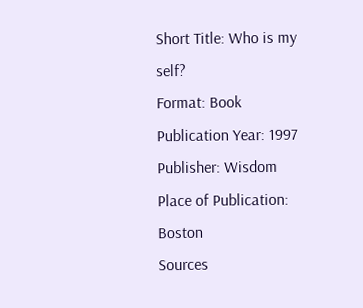Short Title: Who is my self?
Format: Book
Publication Year: 1997
Publisher: Wisdom
Place of Publication: Boston
Sources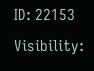ID: 22153
Visibility: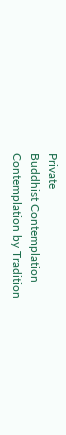Private
Buddhist Contemplation
Contemplation by Tradition